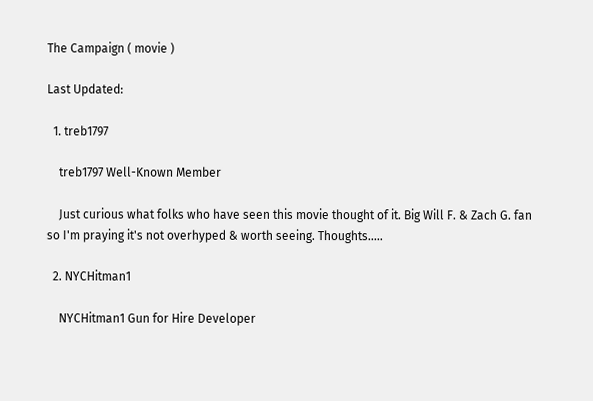The Campaign ( movie )

Last Updated:

  1. treb1797

    treb1797 Well-Known Member

    Just curious what folks who have seen this movie thought of it. Big Will F. & Zach G. fan so I'm praying it's not overhyped & worth seeing. Thoughts.....

  2. NYCHitman1

    NYCHitman1 Gun for Hire Developer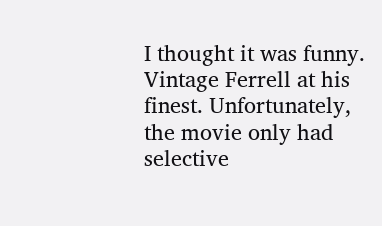I thought it was funny. Vintage Ferrell at his finest. Unfortunately, the movie only had selective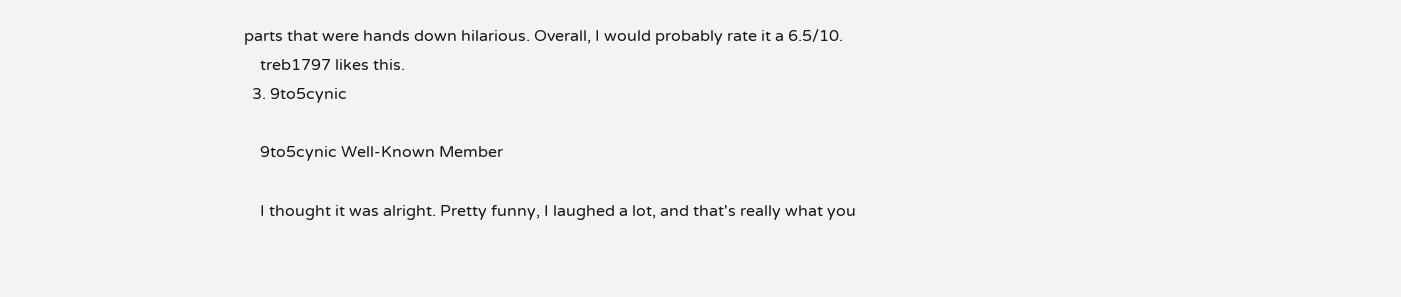parts that were hands down hilarious. Overall, I would probably rate it a 6.5/10.
    treb1797 likes this.
  3. 9to5cynic

    9to5cynic Well-Known Member

    I thought it was alright. Pretty funny, I laughed a lot, and that's really what you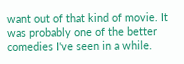want out of that kind of movie. It was probably one of the better comedies I've seen in a while.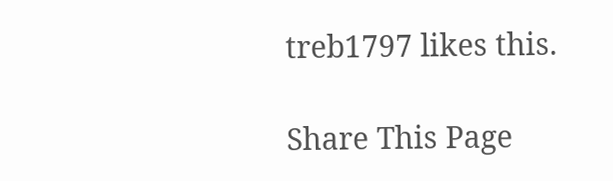treb1797 likes this.

Share This Page